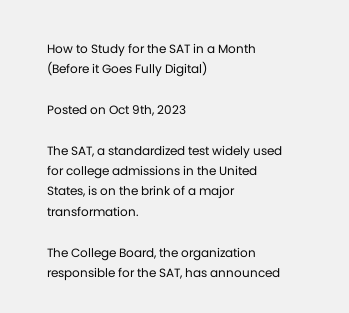How to Study for the SAT in a Month (Before it Goes Fully Digital)

Posted on Oct 9th, 2023

The SAT, a standardized test widely used for college admissions in the United States, is on the brink of a major transformation.

The College Board, the organization responsible for the SAT, has announced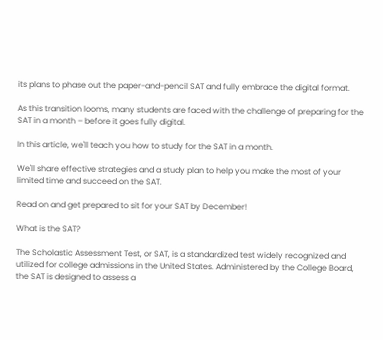its plans to phase out the paper-and-pencil SAT and fully embrace the digital format.

As this transition looms, many students are faced with the challenge of preparing for the SAT in a month – before it goes fully digital.

In this article, we'll teach you how to study for the SAT in a month.

We'll share effective strategies and a study plan to help you make the most of your limited time and succeed on the SAT.

Read on and get prepared to sit for your SAT by December!

What is the SAT?

The Scholastic Assessment Test, or SAT, is a standardized test widely recognized and utilized for college admissions in the United States. Administered by the College Board, the SAT is designed to assess a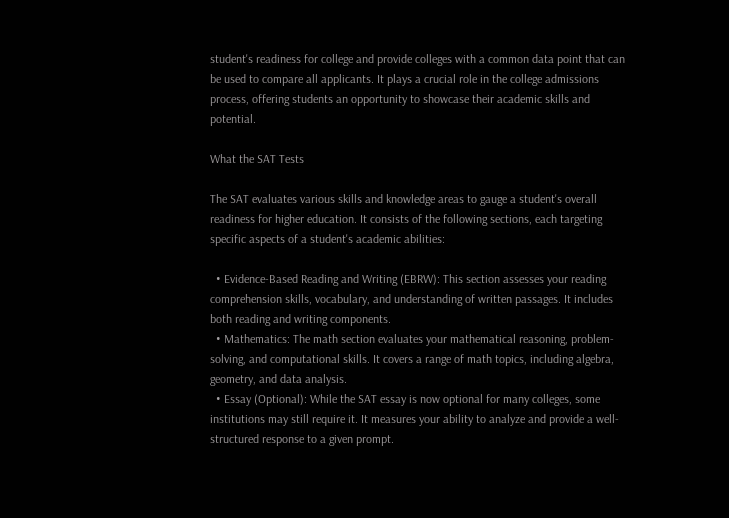student's readiness for college and provide colleges with a common data point that can be used to compare all applicants. It plays a crucial role in the college admissions process, offering students an opportunity to showcase their academic skills and potential.

What the SAT Tests

The SAT evaluates various skills and knowledge areas to gauge a student's overall readiness for higher education. It consists of the following sections, each targeting specific aspects of a student's academic abilities:

  • Evidence-Based Reading and Writing (EBRW): This section assesses your reading comprehension skills, vocabulary, and understanding of written passages. It includes both reading and writing components.
  • Mathematics: The math section evaluates your mathematical reasoning, problem-solving, and computational skills. It covers a range of math topics, including algebra, geometry, and data analysis.
  • Essay (Optional): While the SAT essay is now optional for many colleges, some institutions may still require it. It measures your ability to analyze and provide a well-structured response to a given prompt.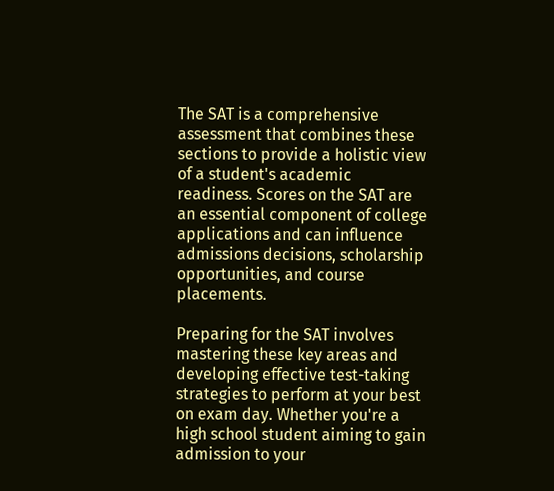The SAT is a comprehensive assessment that combines these sections to provide a holistic view of a student's academic readiness. Scores on the SAT are an essential component of college applications and can influence admissions decisions, scholarship opportunities, and course placements.

Preparing for the SAT involves mastering these key areas and developing effective test-taking strategies to perform at your best on exam day. Whether you're a high school student aiming to gain admission to your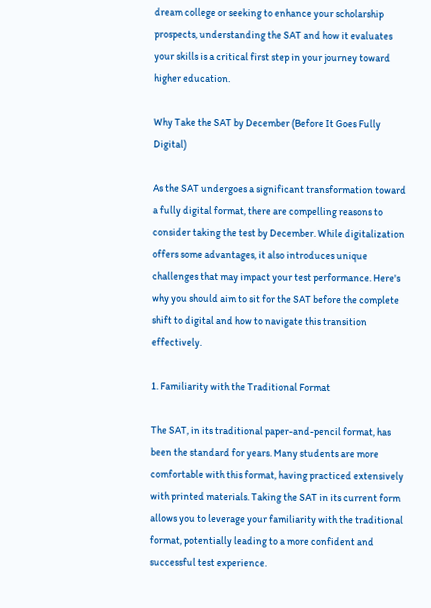dream college or seeking to enhance your scholarship prospects, understanding the SAT and how it evaluates your skills is a critical first step in your journey toward higher education.

Why Take the SAT by December (Before It Goes Fully Digital)

As the SAT undergoes a significant transformation toward a fully digital format, there are compelling reasons to consider taking the test by December. While digitalization offers some advantages, it also introduces unique challenges that may impact your test performance. Here's why you should aim to sit for the SAT before the complete shift to digital and how to navigate this transition effectively.

1. Familiarity with the Traditional Format

The SAT, in its traditional paper-and-pencil format, has been the standard for years. Many students are more comfortable with this format, having practiced extensively with printed materials. Taking the SAT in its current form allows you to leverage your familiarity with the traditional format, potentially leading to a more confident and successful test experience.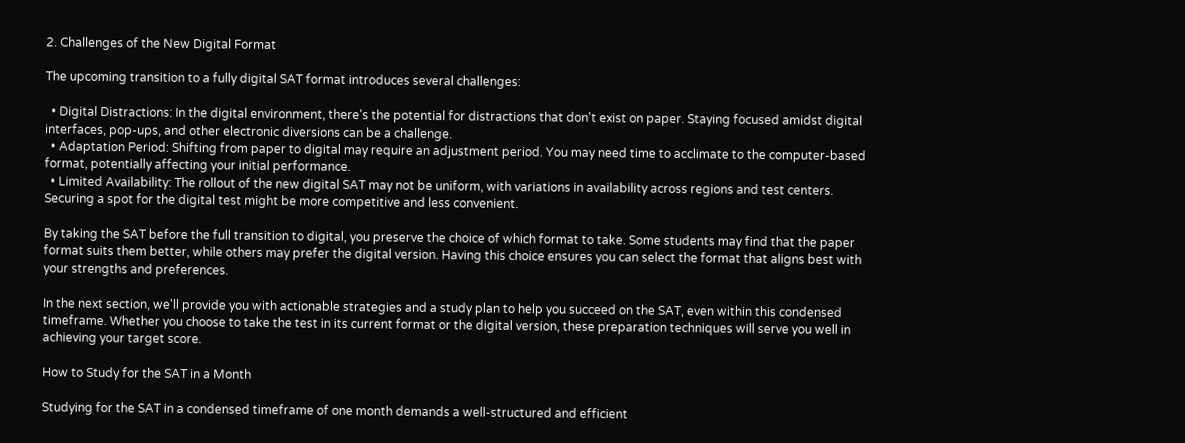2. Challenges of the New Digital Format

The upcoming transition to a fully digital SAT format introduces several challenges:

  • Digital Distractions: In the digital environment, there's the potential for distractions that don't exist on paper. Staying focused amidst digital interfaces, pop-ups, and other electronic diversions can be a challenge.
  • Adaptation Period: Shifting from paper to digital may require an adjustment period. You may need time to acclimate to the computer-based format, potentially affecting your initial performance.
  • Limited Availability: The rollout of the new digital SAT may not be uniform, with variations in availability across regions and test centers. Securing a spot for the digital test might be more competitive and less convenient.

By taking the SAT before the full transition to digital, you preserve the choice of which format to take. Some students may find that the paper format suits them better, while others may prefer the digital version. Having this choice ensures you can select the format that aligns best with your strengths and preferences.

In the next section, we'll provide you with actionable strategies and a study plan to help you succeed on the SAT, even within this condensed timeframe. Whether you choose to take the test in its current format or the digital version, these preparation techniques will serve you well in achieving your target score.

How to Study for the SAT in a Month

Studying for the SAT in a condensed timeframe of one month demands a well-structured and efficient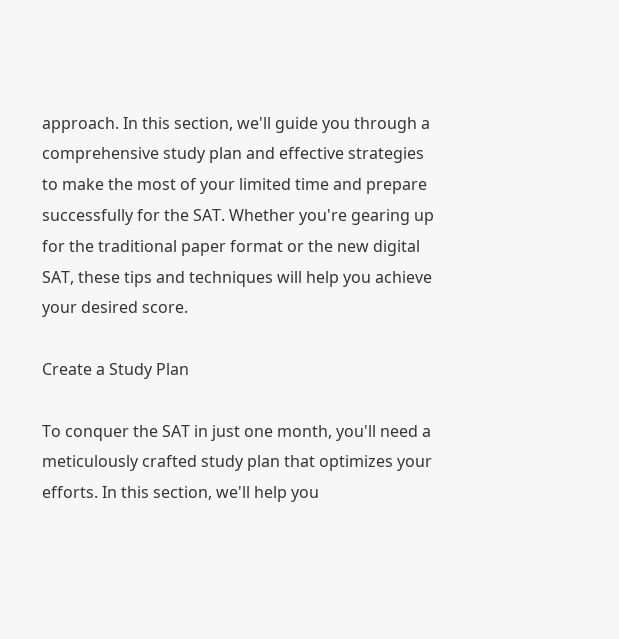approach. In this section, we'll guide you through a comprehensive study plan and effective strategies to make the most of your limited time and prepare successfully for the SAT. Whether you're gearing up for the traditional paper format or the new digital SAT, these tips and techniques will help you achieve your desired score.

Create a Study Plan

To conquer the SAT in just one month, you'll need a meticulously crafted study plan that optimizes your efforts. In this section, we'll help you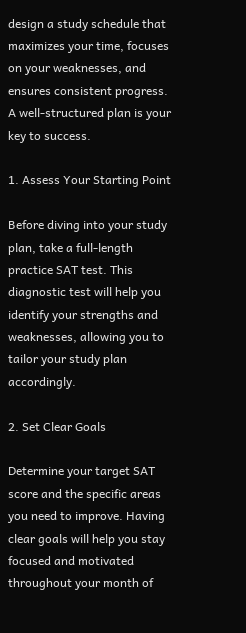design a study schedule that maximizes your time, focuses on your weaknesses, and ensures consistent progress. A well-structured plan is your key to success.

1. Assess Your Starting Point

Before diving into your study plan, take a full-length practice SAT test. This diagnostic test will help you identify your strengths and weaknesses, allowing you to tailor your study plan accordingly.

2. Set Clear Goals

Determine your target SAT score and the specific areas you need to improve. Having clear goals will help you stay focused and motivated throughout your month of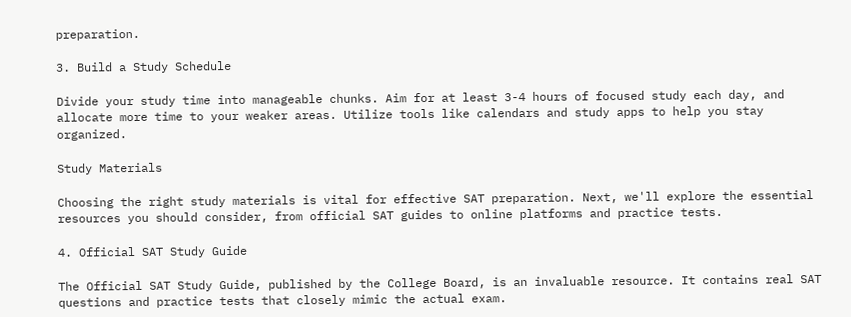preparation.

3. Build a Study Schedule

Divide your study time into manageable chunks. Aim for at least 3-4 hours of focused study each day, and allocate more time to your weaker areas. Utilize tools like calendars and study apps to help you stay organized.

Study Materials

Choosing the right study materials is vital for effective SAT preparation. Next, we'll explore the essential resources you should consider, from official SAT guides to online platforms and practice tests.

4. Official SAT Study Guide

The Official SAT Study Guide, published by the College Board, is an invaluable resource. It contains real SAT questions and practice tests that closely mimic the actual exam.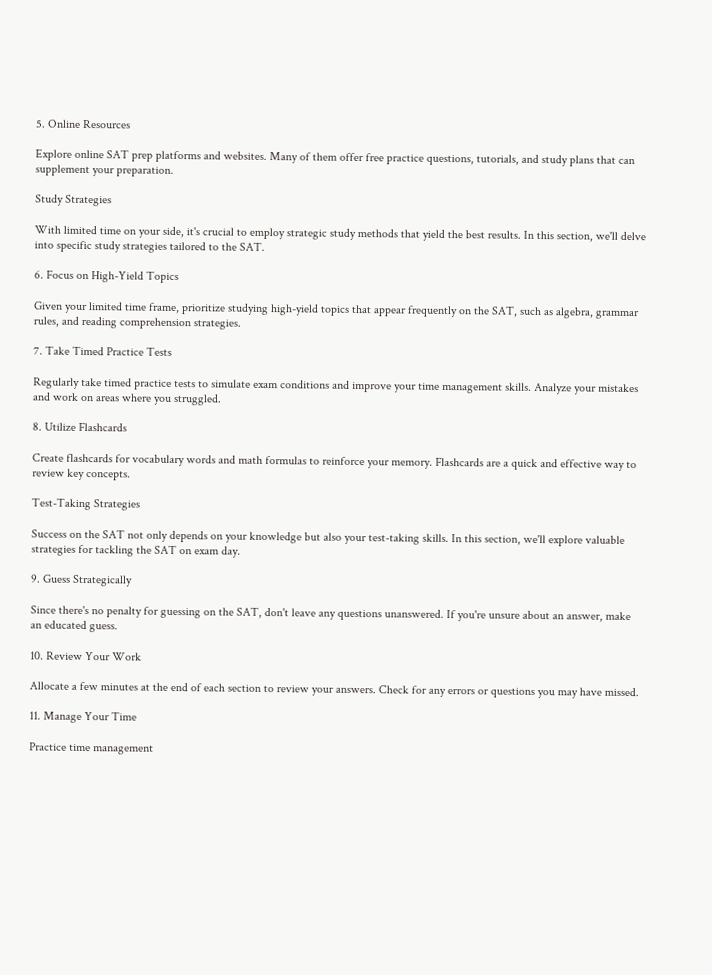5. Online Resources

Explore online SAT prep platforms and websites. Many of them offer free practice questions, tutorials, and study plans that can supplement your preparation.

Study Strategies

With limited time on your side, it's crucial to employ strategic study methods that yield the best results. In this section, we'll delve into specific study strategies tailored to the SAT.

6. Focus on High-Yield Topics

Given your limited time frame, prioritize studying high-yield topics that appear frequently on the SAT, such as algebra, grammar rules, and reading comprehension strategies.

7. Take Timed Practice Tests

Regularly take timed practice tests to simulate exam conditions and improve your time management skills. Analyze your mistakes and work on areas where you struggled.

8. Utilize Flashcards

Create flashcards for vocabulary words and math formulas to reinforce your memory. Flashcards are a quick and effective way to review key concepts.

Test-Taking Strategies

Success on the SAT not only depends on your knowledge but also your test-taking skills. In this section, we'll explore valuable strategies for tackling the SAT on exam day.

9. Guess Strategically

Since there's no penalty for guessing on the SAT, don't leave any questions unanswered. If you're unsure about an answer, make an educated guess.

10. Review Your Work

Allocate a few minutes at the end of each section to review your answers. Check for any errors or questions you may have missed.

11. Manage Your Time

Practice time management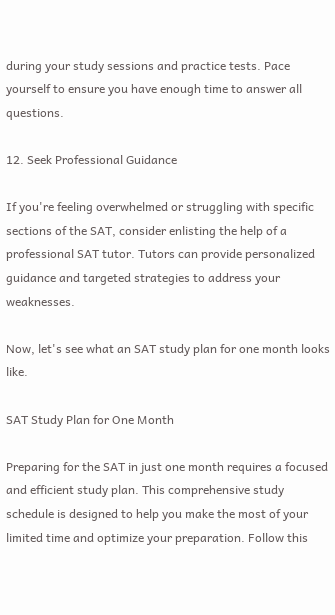during your study sessions and practice tests. Pace yourself to ensure you have enough time to answer all questions.

12. Seek Professional Guidance

If you're feeling overwhelmed or struggling with specific sections of the SAT, consider enlisting the help of a professional SAT tutor. Tutors can provide personalized guidance and targeted strategies to address your weaknesses.

Now, let's see what an SAT study plan for one month looks like.

SAT Study Plan for One Month

Preparing for the SAT in just one month requires a focused and efficient study plan. This comprehensive study schedule is designed to help you make the most of your limited time and optimize your preparation. Follow this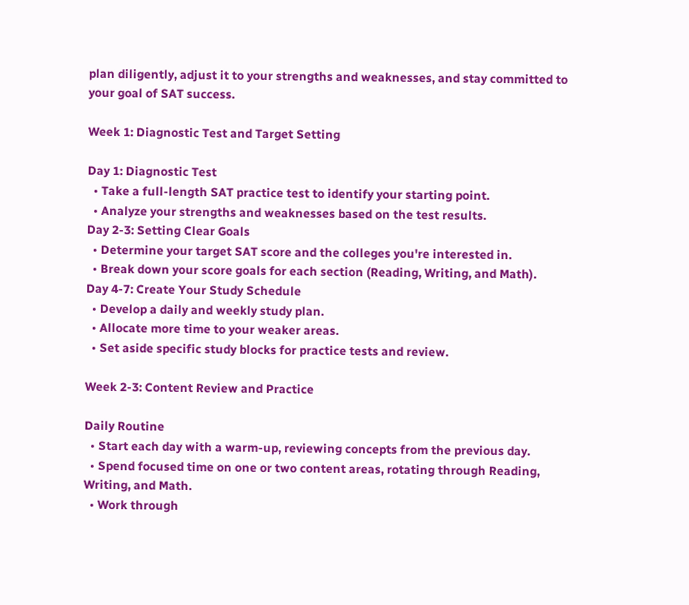plan diligently, adjust it to your strengths and weaknesses, and stay committed to your goal of SAT success.

Week 1: Diagnostic Test and Target Setting

Day 1: Diagnostic Test
  • Take a full-length SAT practice test to identify your starting point.
  • Analyze your strengths and weaknesses based on the test results.
Day 2-3: Setting Clear Goals
  • Determine your target SAT score and the colleges you're interested in.
  • Break down your score goals for each section (Reading, Writing, and Math).
Day 4-7: Create Your Study Schedule
  • Develop a daily and weekly study plan.
  • Allocate more time to your weaker areas.
  • Set aside specific study blocks for practice tests and review.

Week 2-3: Content Review and Practice

Daily Routine
  • Start each day with a warm-up, reviewing concepts from the previous day.
  • Spend focused time on one or two content areas, rotating through Reading, Writing, and Math.
  • Work through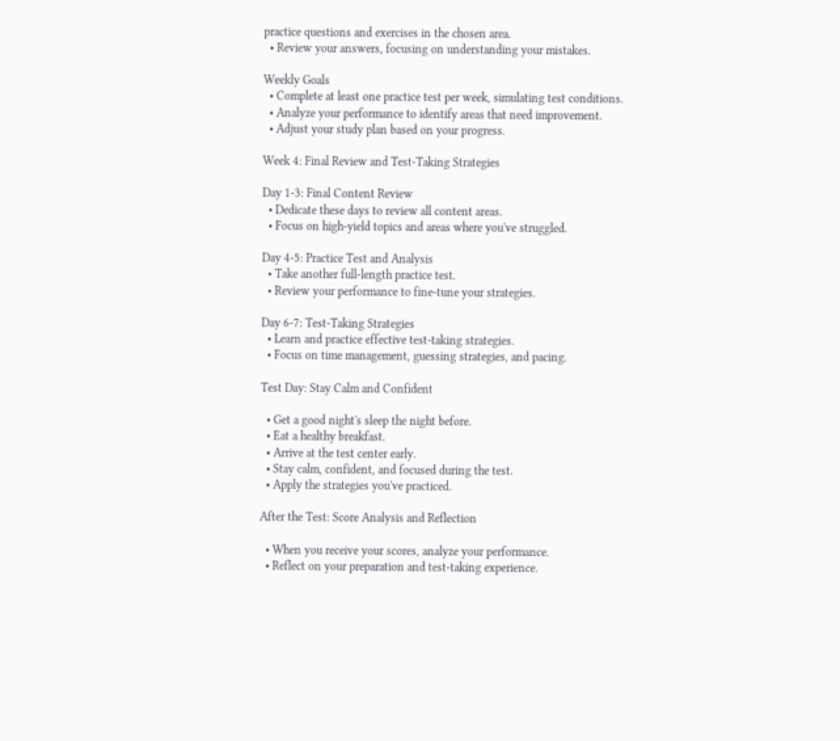practice questions and exercises in the chosen area.
  • Review your answers, focusing on understanding your mistakes.

Weekly Goals
  • Complete at least one practice test per week, simulating test conditions.
  • Analyze your performance to identify areas that need improvement.
  • Adjust your study plan based on your progress.

Week 4: Final Review and Test-Taking Strategies

Day 1-3: Final Content Review
  • Dedicate these days to review all content areas.
  • Focus on high-yield topics and areas where you've struggled.

Day 4-5: Practice Test and Analysis
  • Take another full-length practice test.
  • Review your performance to fine-tune your strategies.

Day 6-7: Test-Taking Strategies
  • Learn and practice effective test-taking strategies.
  • Focus on time management, guessing strategies, and pacing.

Test Day: Stay Calm and Confident

  • Get a good night's sleep the night before.
  • Eat a healthy breakfast.
  • Arrive at the test center early.
  • Stay calm, confident, and focused during the test.
  • Apply the strategies you've practiced.

After the Test: Score Analysis and Reflection

  • When you receive your scores, analyze your performance.
  • Reflect on your preparation and test-taking experience.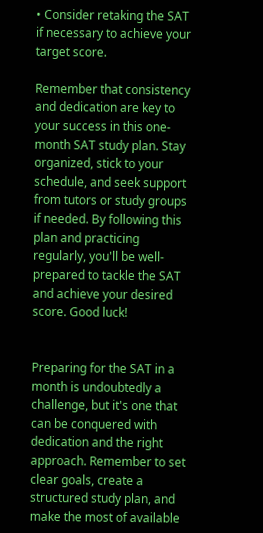• Consider retaking the SAT if necessary to achieve your target score.

Remember that consistency and dedication are key to your success in this one-month SAT study plan. Stay organized, stick to your schedule, and seek support from tutors or study groups if needed. By following this plan and practicing regularly, you'll be well-prepared to tackle the SAT and achieve your desired score. Good luck!


Preparing for the SAT in a month is undoubtedly a challenge, but it's one that can be conquered with dedication and the right approach. Remember to set clear goals, create a structured study plan, and make the most of available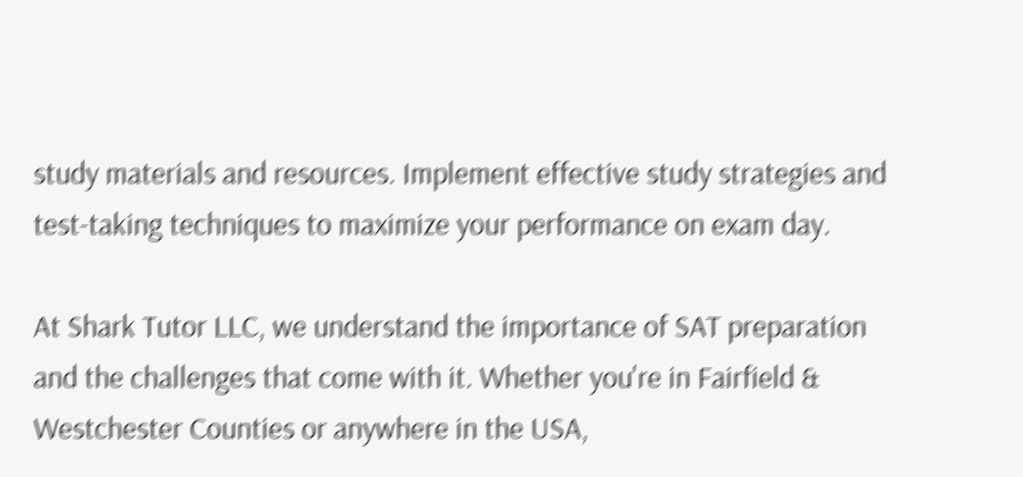study materials and resources. Implement effective study strategies and test-taking techniques to maximize your performance on exam day.

At Shark Tutor LLC, we understand the importance of SAT preparation and the challenges that come with it. Whether you're in Fairfield & Westchester Counties or anywhere in the USA,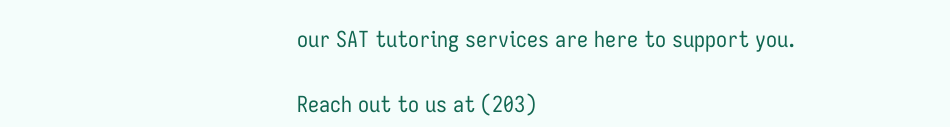our SAT tutoring services are here to support you.

Reach out to us at (203)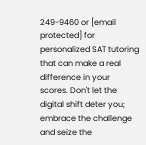249-9460 or [email protected] for personalized SAT tutoring that can make a real difference in your scores. Don't let the digital shift deter you; embrace the challenge and seize the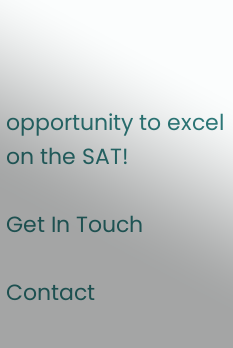opportunity to excel on the SAT!

Get In Touch

Contact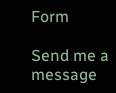Form

Send me a message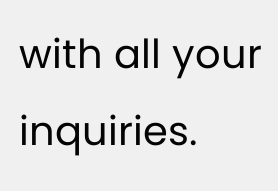with all your inquiries.